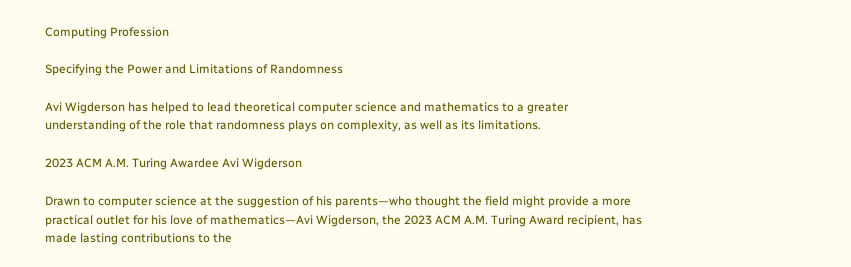Computing Profession

Specifying the Power and Limitations of Randomness

Avi Wigderson has helped to lead theoretical computer science and mathematics to a greater understanding of the role that randomness plays on complexity, as well as its limitations.

2023 ACM A.M. Turing Awardee Avi Wigderson

Drawn to computer science at the suggestion of his parents—who thought the field might provide a more practical outlet for his love of mathematics—Avi Wigderson, the 2023 ACM A.M. Turing Award recipient, has made lasting contributions to the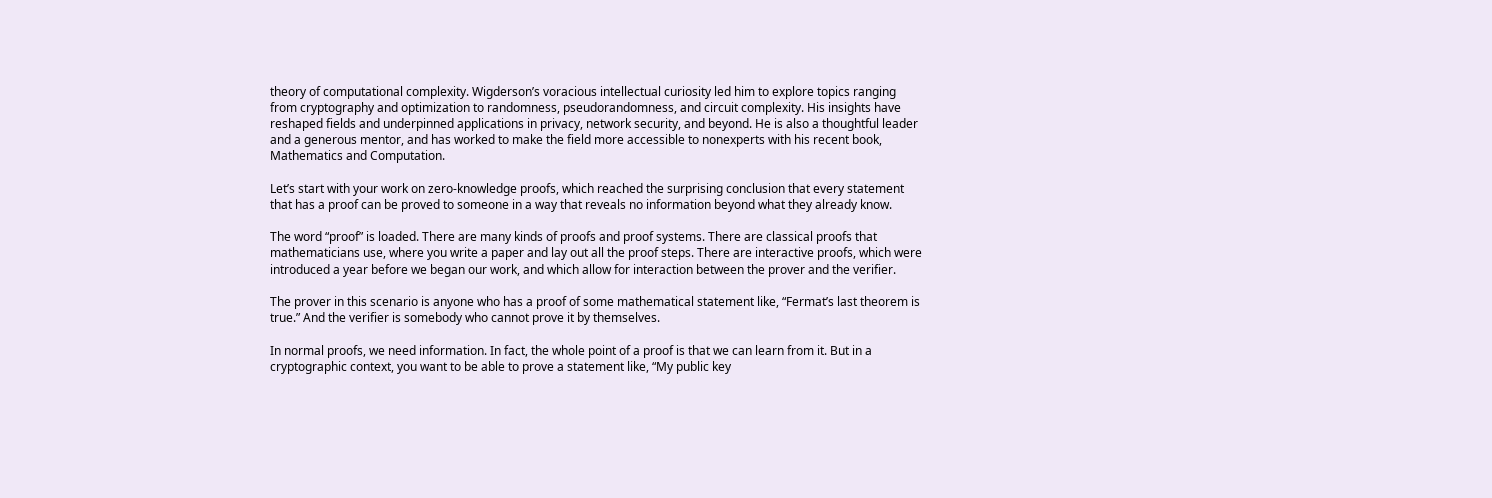theory of computational complexity. Wigderson’s voracious intellectual curiosity led him to explore topics ranging from cryptography and optimization to randomness, pseudorandomness, and circuit complexity. His insights have reshaped fields and underpinned applications in privacy, network security, and beyond. He is also a thoughtful leader and a generous mentor, and has worked to make the field more accessible to nonexperts with his recent book, Mathematics and Computation.

Let’s start with your work on zero-knowledge proofs, which reached the surprising conclusion that every statement that has a proof can be proved to someone in a way that reveals no information beyond what they already know.

The word “proof” is loaded. There are many kinds of proofs and proof systems. There are classical proofs that mathematicians use, where you write a paper and lay out all the proof steps. There are interactive proofs, which were introduced a year before we began our work, and which allow for interaction between the prover and the verifier.

The prover in this scenario is anyone who has a proof of some mathematical statement like, “Fermat’s last theorem is true.” And the verifier is somebody who cannot prove it by themselves.

In normal proofs, we need information. In fact, the whole point of a proof is that we can learn from it. But in a cryptographic context, you want to be able to prove a statement like, “My public key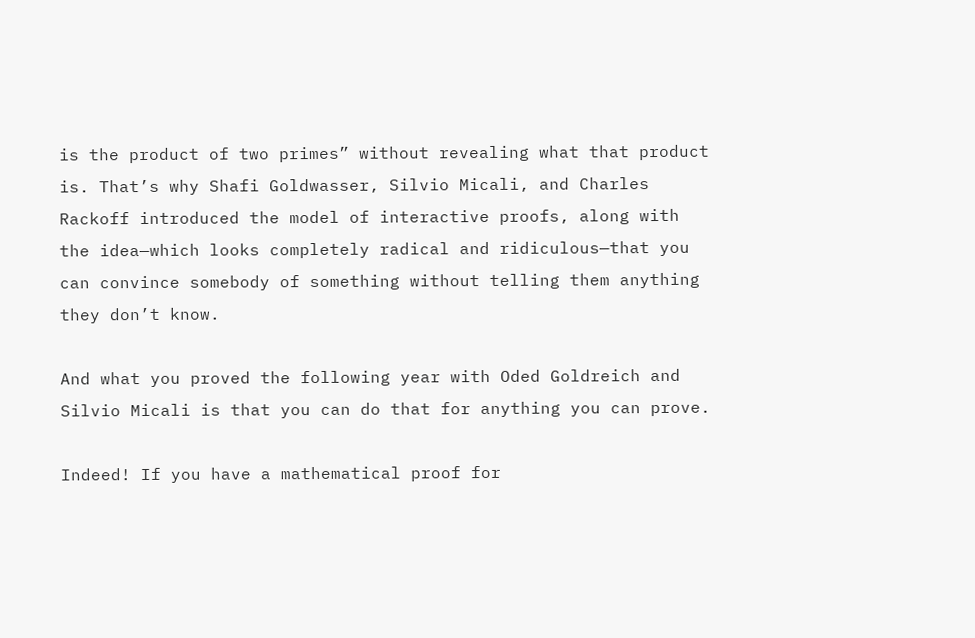is the product of two primes” without revealing what that product is. That’s why Shafi Goldwasser, Silvio Micali, and Charles Rackoff introduced the model of interactive proofs, along with the idea—which looks completely radical and ridiculous—that you can convince somebody of something without telling them anything they don’t know.

And what you proved the following year with Oded Goldreich and Silvio Micali is that you can do that for anything you can prove.

Indeed! If you have a mathematical proof for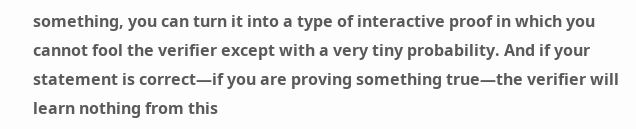something, you can turn it into a type of interactive proof in which you cannot fool the verifier except with a very tiny probability. And if your statement is correct—if you are proving something true—the verifier will learn nothing from this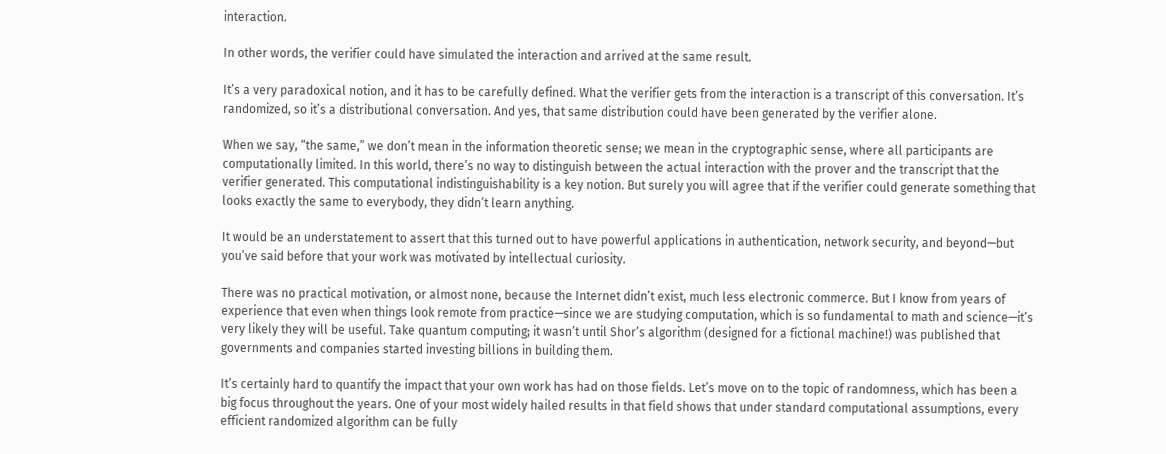interaction.

In other words, the verifier could have simulated the interaction and arrived at the same result.

It’s a very paradoxical notion, and it has to be carefully defined. What the verifier gets from the interaction is a transcript of this conversation. It’s randomized, so it’s a distributional conversation. And yes, that same distribution could have been generated by the verifier alone.

When we say, “the same,” we don’t mean in the information theoretic sense; we mean in the cryptographic sense, where all participants are computationally limited. In this world, there’s no way to distinguish between the actual interaction with the prover and the transcript that the verifier generated. This computational indistinguishability is a key notion. But surely you will agree that if the verifier could generate something that looks exactly the same to everybody, they didn’t learn anything.

It would be an understatement to assert that this turned out to have powerful applications in authentication, network security, and beyond—but you’ve said before that your work was motivated by intellectual curiosity.

There was no practical motivation, or almost none, because the Internet didn’t exist, much less electronic commerce. But I know from years of experience that even when things look remote from practice—since we are studying computation, which is so fundamental to math and science—it’s very likely they will be useful. Take quantum computing; it wasn’t until Shor’s algorithm (designed for a fictional machine!) was published that governments and companies started investing billions in building them.

It’s certainly hard to quantify the impact that your own work has had on those fields. Let’s move on to the topic of randomness, which has been a big focus throughout the years. One of your most widely hailed results in that field shows that under standard computational assumptions, every efficient randomized algorithm can be fully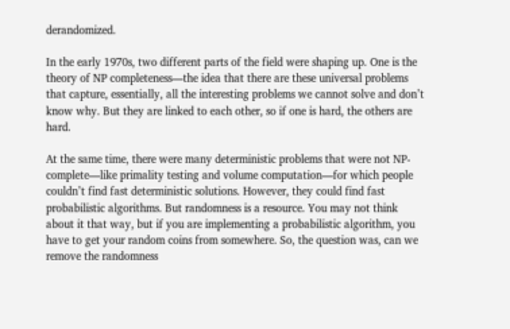derandomized.

In the early 1970s, two different parts of the field were shaping up. One is the theory of NP completeness—the idea that there are these universal problems that capture, essentially, all the interesting problems we cannot solve and don’t know why. But they are linked to each other, so if one is hard, the others are hard.

At the same time, there were many deterministic problems that were not NP-complete—like primality testing and volume computation—for which people couldn’t find fast deterministic solutions. However, they could find fast probabilistic algorithms. But randomness is a resource. You may not think about it that way, but if you are implementing a probabilistic algorithm, you have to get your random coins from somewhere. So, the question was, can we remove the randomness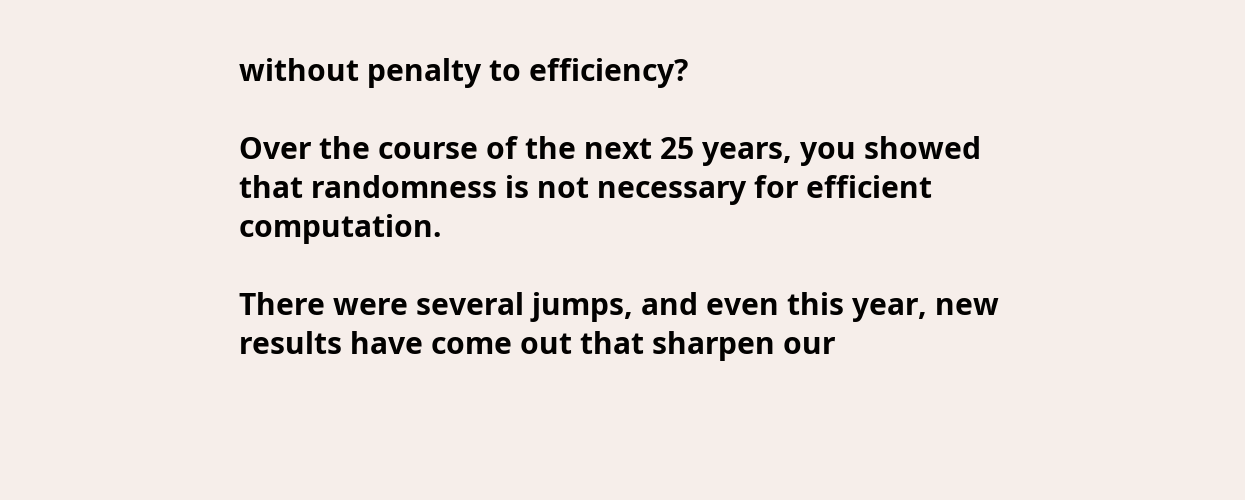without penalty to efficiency?

Over the course of the next 25 years, you showed that randomness is not necessary for efficient computation.

There were several jumps, and even this year, new results have come out that sharpen our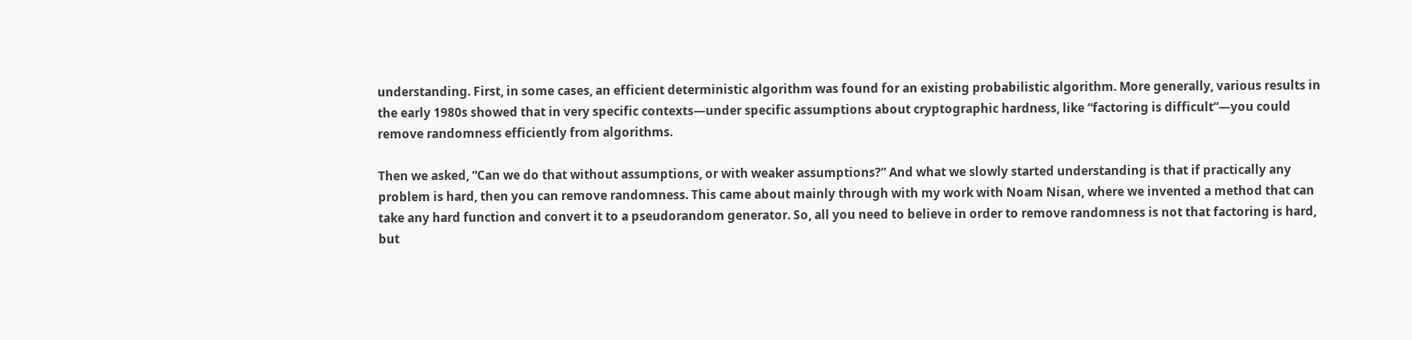understanding. First, in some cases, an efficient deterministic algorithm was found for an existing probabilistic algorithm. More generally, various results in the early 1980s showed that in very specific contexts—under specific assumptions about cryptographic hardness, like “factoring is difficult”—you could remove randomness efficiently from algorithms.

Then we asked, “Can we do that without assumptions, or with weaker assumptions?” And what we slowly started understanding is that if practically any problem is hard, then you can remove randomness. This came about mainly through with my work with Noam Nisan, where we invented a method that can take any hard function and convert it to a pseudorandom generator. So, all you need to believe in order to remove randomness is not that factoring is hard, but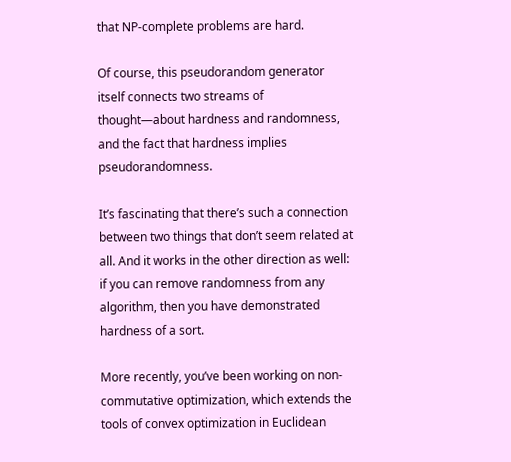that NP-complete problems are hard.

Of course, this pseudorandom generator itself connects two streams of thought—about hardness and randomness, and the fact that hardness implies pseudorandomness.

It’s fascinating that there’s such a connection between two things that don’t seem related at all. And it works in the other direction as well: if you can remove randomness from any algorithm, then you have demonstrated hardness of a sort.

More recently, you’ve been working on non-commutative optimization, which extends the tools of convex optimization in Euclidean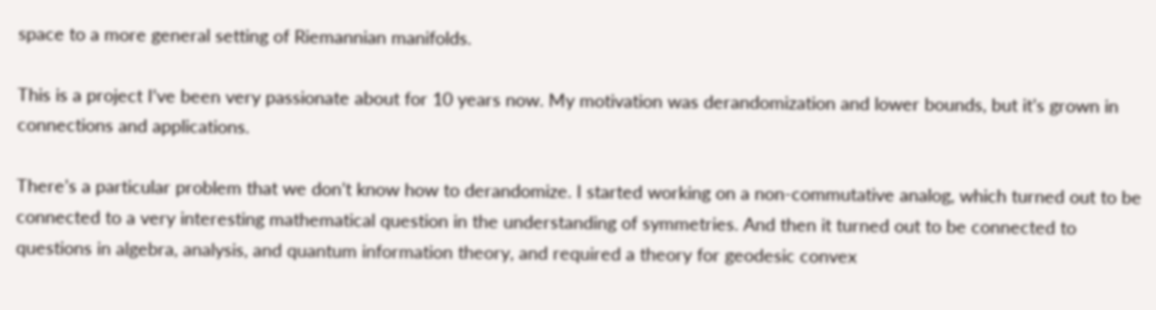space to a more general setting of Riemannian manifolds.

This is a project I’ve been very passionate about for 10 years now. My motivation was derandomization and lower bounds, but it’s grown in connections and applications.

There’s a particular problem that we don’t know how to derandomize. I started working on a non-commutative analog, which turned out to be connected to a very interesting mathematical question in the understanding of symmetries. And then it turned out to be connected to questions in algebra, analysis, and quantum information theory, and required a theory for geodesic convex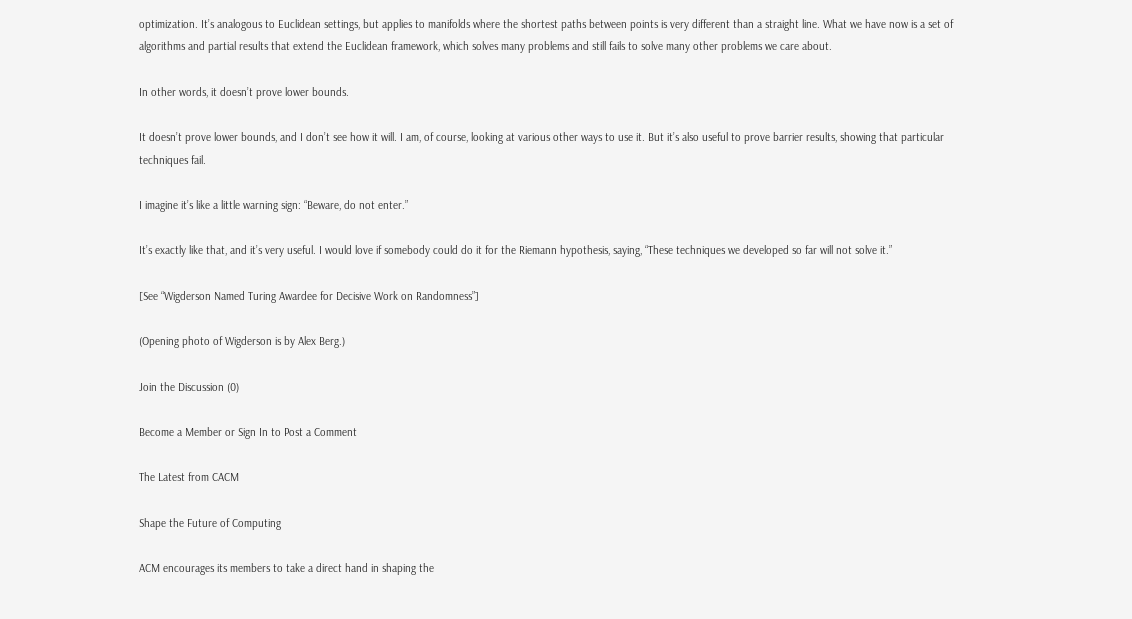optimization. It’s analogous to Euclidean settings, but applies to manifolds where the shortest paths between points is very different than a straight line. What we have now is a set of algorithms and partial results that extend the Euclidean framework, which solves many problems and still fails to solve many other problems we care about.

In other words, it doesn’t prove lower bounds.

It doesn’t prove lower bounds, and I don’t see how it will. I am, of course, looking at various other ways to use it. But it’s also useful to prove barrier results, showing that particular techniques fail.

I imagine it’s like a little warning sign: “Beware, do not enter.”

It’s exactly like that, and it’s very useful. I would love if somebody could do it for the Riemann hypothesis, saying, “These techniques we developed so far will not solve it.”

[See “Wigderson Named Turing Awardee for Decisive Work on Randomness”]

(Opening photo of Wigderson is by Alex Berg.)

Join the Discussion (0)

Become a Member or Sign In to Post a Comment

The Latest from CACM

Shape the Future of Computing

ACM encourages its members to take a direct hand in shaping the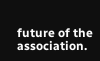future of the association.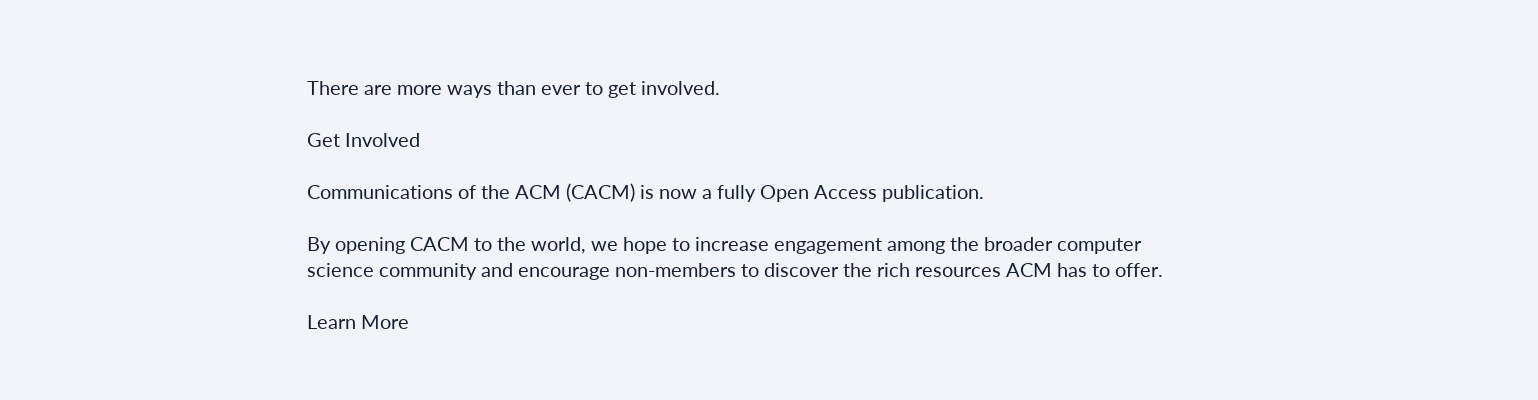There are more ways than ever to get involved.

Get Involved

Communications of the ACM (CACM) is now a fully Open Access publication.

By opening CACM to the world, we hope to increase engagement among the broader computer science community and encourage non-members to discover the rich resources ACM has to offer.

Learn More